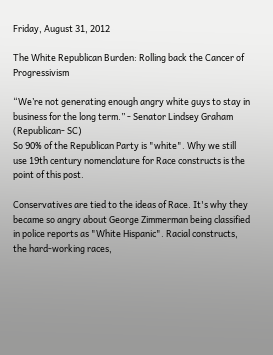Friday, August 31, 2012

The White Republican Burden: Rolling back the Cancer of Progressivism

“We’re not generating enough angry white guys to stay in business for the long term.” - Senator Lindsey Graham (Republican- SC)
So 90% of the Republican Party is "white". Why we still use 19th century nomenclature for Race constructs is the point of this post.

Conservatives are tied to the ideas of Race. It's why they became so angry about George Zimmerman being classified in police reports as "White Hispanic". Racial constructs, the hard-working races,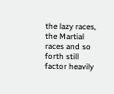the lazy races, the Martial races and so forth still factor heavily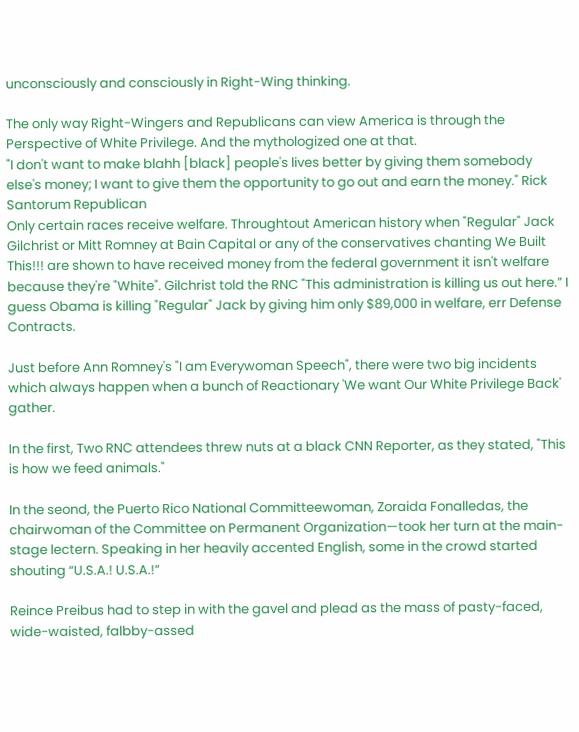unconsciously and consciously in Right-Wing thinking.

The only way Right-Wingers and Republicans can view America is through the Perspective of White Privilege. And the mythologized one at that.
"I don't want to make blahh [black] people's lives better by giving them somebody else's money; I want to give them the opportunity to go out and earn the money." Rick Santorum Republican
Only certain races receive welfare. Throughtout American history when "Regular" Jack Gilchrist or Mitt Romney at Bain Capital or any of the conservatives chanting We Built This!!! are shown to have received money from the federal government it isn't welfare because they're "White". Gilchrist told the RNC "This administration is killing us out here.” I guess Obama is killing "Regular" Jack by giving him only $89,000 in welfare, err Defense Contracts.

Just before Ann Romney's "I am Everywoman Speech", there were two big incidents which always happen when a bunch of Reactionary 'We want Our White Privilege Back' gather.

In the first, Two RNC attendees threw nuts at a black CNN Reporter, as they stated, "This is how we feed animals."

In the seond, the Puerto Rico National Committeewoman, Zoraida Fonalledas, the chairwoman of the Committee on Permanent Organization—took her turn at the main-stage lectern. Speaking in her heavily accented English, some in the crowd started shouting “U.S.A.! U.S.A.!”

Reince Preibus had to step in with the gavel and plead as the mass of pasty-faced, wide-waisted, falbby-assed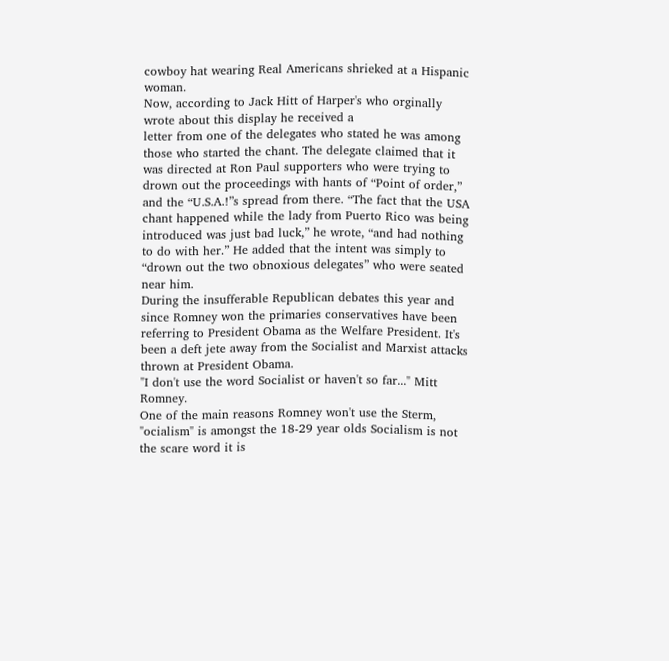cowboy hat wearing Real Americans shrieked at a Hispanic woman.
Now, according to Jack Hitt of Harper's who orginally wrote about this display he received a
letter from one of the delegates who stated he was among those who started the chant. The delegate claimed that it was directed at Ron Paul supporters who were trying to drown out the proceedings with hants of “Point of order,” and the “U.S.A.!”s spread from there. “The fact that the USA chant happened while the lady from Puerto Rico was being introduced was just bad luck,” he wrote, “and had nothing to do with her.” He added that the intent was simply to “drown out the two obnoxious delegates” who were seated near him.
During the insufferable Republican debates this year and since Romney won the primaries conservatives have been referring to President Obama as the Welfare President. It's been a deft jete away from the Socialist and Marxist attacks thrown at President Obama.
"I don't use the word Socialist or haven't so far..." Mitt Romney.
One of the main reasons Romney won't use the Sterm, "ocialism" is amongst the 18-29 year olds Socialism is not the scare word it is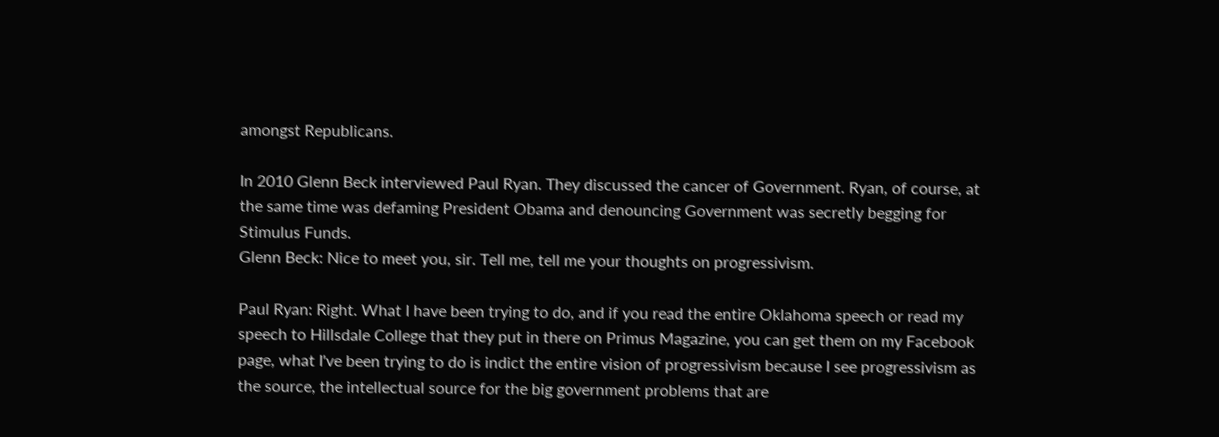amongst Republicans.

In 2010 Glenn Beck interviewed Paul Ryan. They discussed the cancer of Government. Ryan, of course, at the same time was defaming President Obama and denouncing Government was secretly begging for Stimulus Funds.
Glenn Beck: Nice to meet you, sir. Tell me, tell me your thoughts on progressivism.

Paul Ryan: Right. What I have been trying to do, and if you read the entire Oklahoma speech or read my speech to Hillsdale College that they put in there on Primus Magazine, you can get them on my Facebook page, what I've been trying to do is indict the entire vision of progressivism because I see progressivism as the source, the intellectual source for the big government problems that are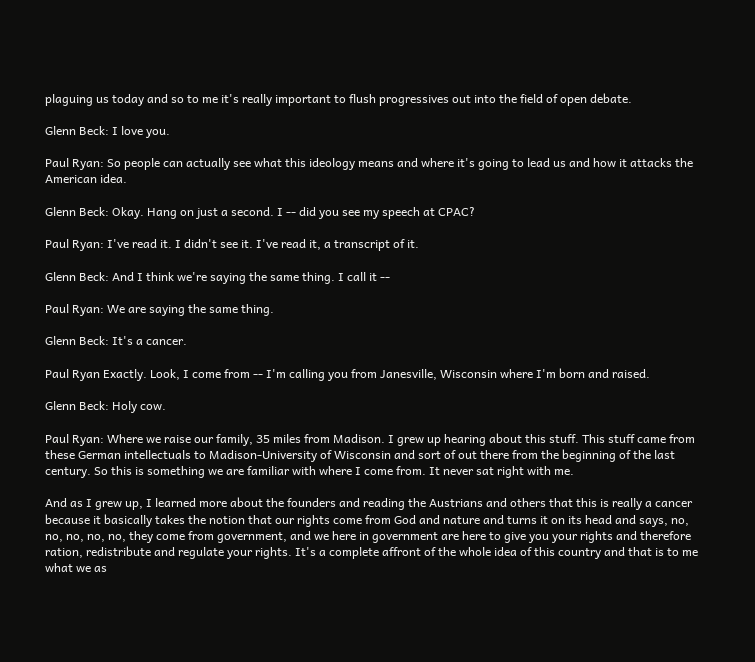plaguing us today and so to me it's really important to flush progressives out into the field of open debate.

Glenn Beck: I love you.

Paul Ryan: So people can actually see what this ideology means and where it's going to lead us and how it attacks the American idea.

Glenn Beck: Okay. Hang on just a second. I ‑‑ did you see my speech at CPAC?

Paul Ryan: I've read it. I didn't see it. I've read it, a transcript of it.

Glenn Beck: And I think we're saying the same thing. I call it ‑‑

Paul Ryan: We are saying the same thing.

Glenn Beck: It's a cancer.

Paul Ryan Exactly. Look, I come from ‑‑ I'm calling you from Janesville, Wisconsin where I'm born and raised.

Glenn Beck: Holy cow.

Paul Ryan: Where we raise our family, 35 miles from Madison. I grew up hearing about this stuff. This stuff came from these German intellectuals to Madison‑University of Wisconsin and sort of out there from the beginning of the last century. So this is something we are familiar with where I come from. It never sat right with me.

And as I grew up, I learned more about the founders and reading the Austrians and others that this is really a cancer because it basically takes the notion that our rights come from God and nature and turns it on its head and says, no, no, no, no, no, they come from government, and we here in government are here to give you your rights and therefore ration, redistribute and regulate your rights. It's a complete affront of the whole idea of this country and that is to me what we as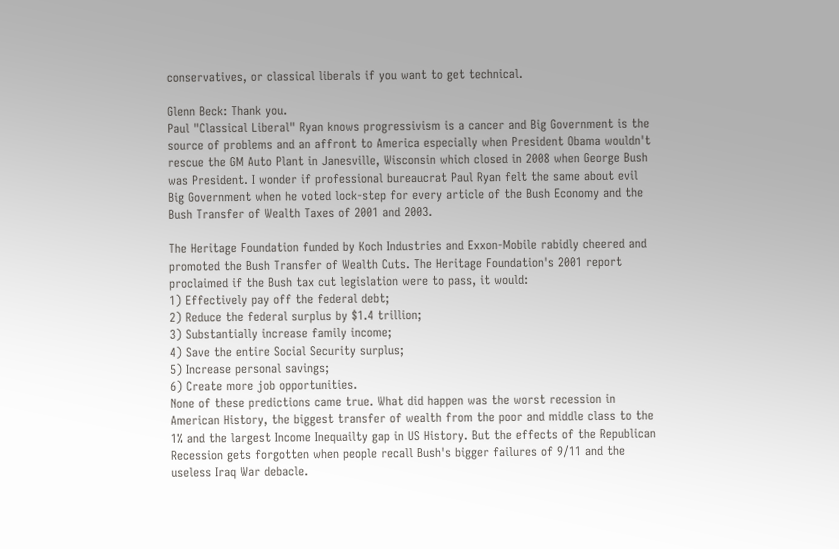conservatives, or classical liberals if you want to get technical.

Glenn Beck: Thank you.
Paul "Classical Liberal" Ryan knows progressivism is a cancer and Big Government is the source of problems and an affront to America especially when President Obama wouldn't rescue the GM Auto Plant in Janesville, Wisconsin which closed in 2008 when George Bush was President. I wonder if professional bureaucrat Paul Ryan felt the same about evil Big Government when he voted lock-step for every article of the Bush Economy and the Bush Transfer of Wealth Taxes of 2001 and 2003.

The Heritage Foundation funded by Koch Industries and Exxon-Mobile rabidly cheered and promoted the Bush Transfer of Wealth Cuts. The Heritage Foundation's 2001 report proclaimed if the Bush tax cut legislation were to pass, it would:
1) Effectively pay off the federal debt;
2) Reduce the federal surplus by $1.4 trillion;
3) Substantially increase family income;
4) Save the entire Social Security surplus;
5) Increase personal savings;
6) Create more job opportunities.
None of these predictions came true. What did happen was the worst recession in American History, the biggest transfer of wealth from the poor and middle class to the 1% and the largest Income Inequailty gap in US History. But the effects of the Republican Recession gets forgotten when people recall Bush's bigger failures of 9/11 and the useless Iraq War debacle.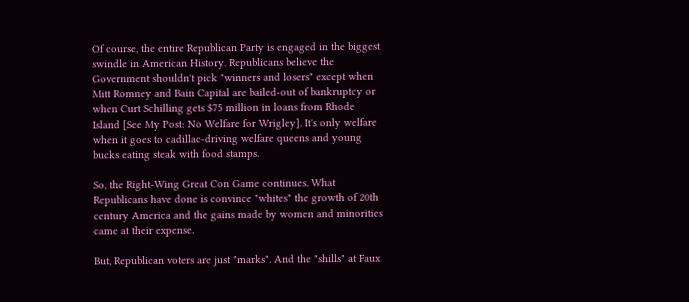Of course, the entire Republican Party is engaged in the biggest swindle in American History. Republicans believe the Government shouldn't pick "winners and losers" except when Mitt Romney and Bain Capital are bailed-out of bankruptcy or when Curt Schilling gets $75 million in loans from Rhode Island [See My Post: No Welfare for Wrigley]. It's only welfare when it goes to cadillac-driving welfare queens and young bucks eating steak with food stamps.

So, the Right-Wing Great Con Game continues. What Republicans have done is convince "whites" the growth of 20th century America and the gains made by women and minorities came at their expense.

But, Republican voters are just "marks". And the "shills" at Faux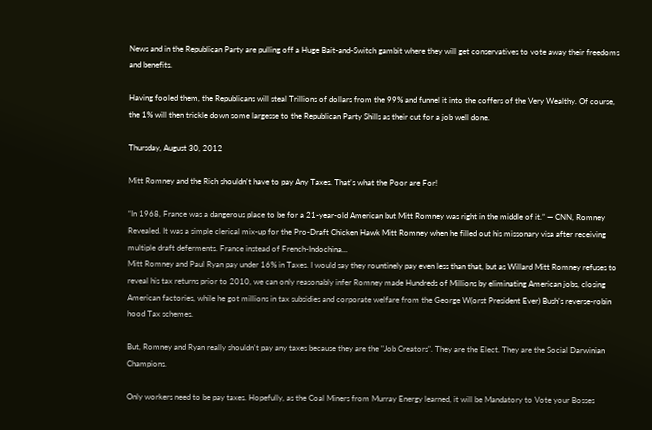News and in the Republican Party are pulling off a Huge Bait-and-Switch gambit where they will get conservatives to vote away their freedoms and benefits.

Having fooled them, the Republicans will steal Trillions of dollars from the 99% and funnel it into the coffers of the Very Wealthy. Of course, the 1% will then trickle down some largesse to the Republican Party Shills as their cut for a job well done.

Thursday, August 30, 2012

Mitt Romney and the Rich shouldn't have to pay Any Taxes. That's what the Poor are For!

“In 1968, France was a dangerous place to be for a 21-year-old American but Mitt Romney was right in the middle of it.” — CNN, Romney Revealed. It was a simple clerical mix-up for the Pro-Draft Chicken Hawk Mitt Romney when he filled out his missonary visa after receiving multiple draft deferments. France instead of French-Indochina...
Mitt Romney and Paul Ryan pay under 16% in Taxes. I would say they rountinely pay even less than that, but as Willard Mitt Romney refuses to reveal his tax returns prior to 2010, we can only reasonably infer Romney made Hundreds of Millions by eliminating American jobs, closing American factories, while he got millions in tax subsidies and corporate welfare from the George W(orst President Ever) Bush's reverse-robin hood Tax schemes.

But, Romney and Ryan really shouldn't pay any taxes because they are the "Job Creators". They are the Elect. They are the Social Darwinian Champions.

Only workers need to be pay taxes. Hopefully, as the Coal Miners from Murray Energy learned, it will be Mandatory to Vote your Bosses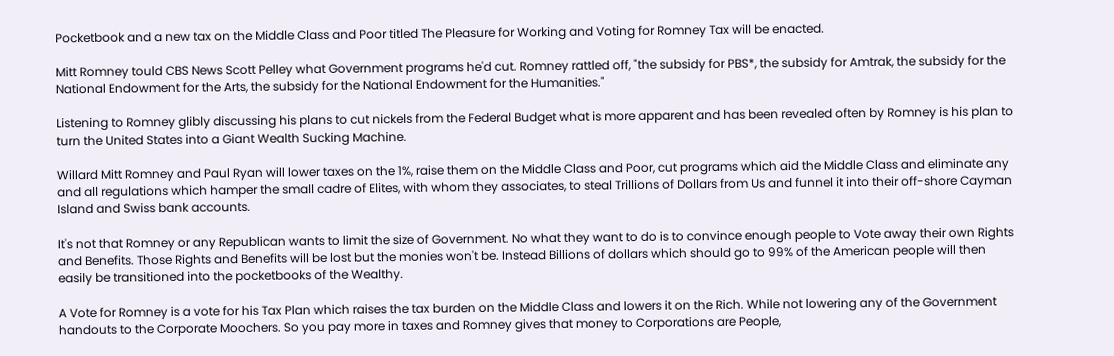Pocketbook and a new tax on the Middle Class and Poor titled The Pleasure for Working and Voting for Romney Tax will be enacted.

Mitt Romney tould CBS News Scott Pelley what Government programs he'd cut. Romney rattled off, "the subsidy for PBS*, the subsidy for Amtrak, the subsidy for the National Endowment for the Arts, the subsidy for the National Endowment for the Humanities."

Listening to Romney glibly discussing his plans to cut nickels from the Federal Budget what is more apparent and has been revealed often by Romney is his plan to turn the United States into a Giant Wealth Sucking Machine.

Willard Mitt Romney and Paul Ryan will lower taxes on the 1%, raise them on the Middle Class and Poor, cut programs which aid the Middle Class and eliminate any and all regulations which hamper the small cadre of Elites, with whom they associates, to steal Trillions of Dollars from Us and funnel it into their off-shore Cayman Island and Swiss bank accounts.

It's not that Romney or any Republican wants to limit the size of Government. No what they want to do is to convince enough people to Vote away their own Rights and Benefits. Those Rights and Benefits will be lost but the monies won't be. Instead Billions of dollars which should go to 99% of the American people will then easily be transitioned into the pocketbooks of the Wealthy.

A Vote for Romney is a vote for his Tax Plan which raises the tax burden on the Middle Class and lowers it on the Rich. While not lowering any of the Government handouts to the Corporate Moochers. So you pay more in taxes and Romney gives that money to Corporations are People,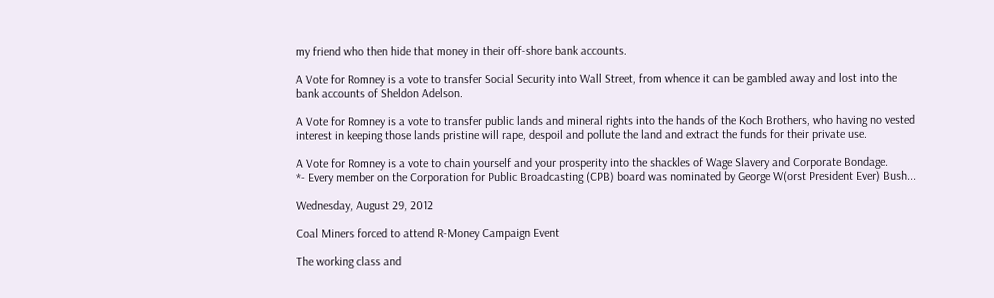my friend who then hide that money in their off-shore bank accounts.

A Vote for Romney is a vote to transfer Social Security into Wall Street, from whence it can be gambled away and lost into the bank accounts of Sheldon Adelson.

A Vote for Romney is a vote to transfer public lands and mineral rights into the hands of the Koch Brothers, who having no vested interest in keeping those lands pristine will rape, despoil and pollute the land and extract the funds for their private use.

A Vote for Romney is a vote to chain yourself and your prosperity into the shackles of Wage Slavery and Corporate Bondage.
*- Every member on the Corporation for Public Broadcasting (CPB) board was nominated by George W(orst President Ever) Bush...

Wednesday, August 29, 2012

Coal Miners forced to attend R-Money Campaign Event

The working class and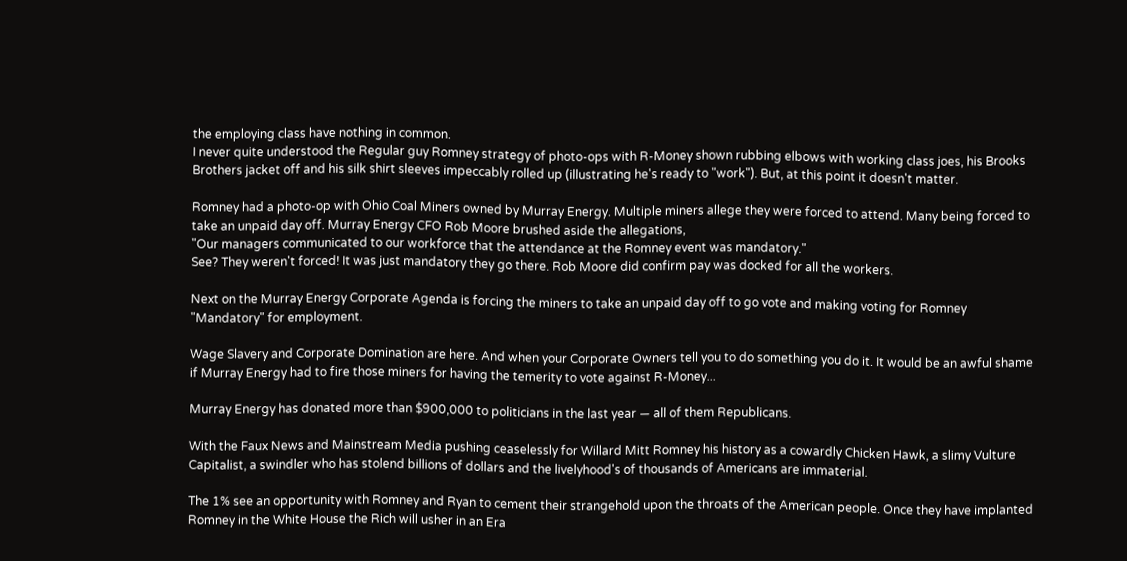the employing class have nothing in common.
I never quite understood the Regular guy Romney strategy of photo-ops with R-Money shown rubbing elbows with working class joes, his Brooks Brothers jacket off and his silk shirt sleeves impeccably rolled up (illustrating he's ready to "work"). But, at this point it doesn't matter.

Romney had a photo-op with Ohio Coal Miners owned by Murray Energy. Multiple miners allege they were forced to attend. Many being forced to take an unpaid day off. Murray Energy CFO Rob Moore brushed aside the allegations,
"Our managers communicated to our workforce that the attendance at the Romney event was mandatory."
See? They weren't forced! It was just mandatory they go there. Rob Moore did confirm pay was docked for all the workers.

Next on the Murray Energy Corporate Agenda is forcing the miners to take an unpaid day off to go vote and making voting for Romney "Mandatory" for employment.

Wage Slavery and Corporate Domination are here. And when your Corporate Owners tell you to do something you do it. It would be an awful shame if Murray Energy had to fire those miners for having the temerity to vote against R-Money...

Murray Energy has donated more than $900,000 to politicians in the last year — all of them Republicans.

With the Faux News and Mainstream Media pushing ceaselessly for Willard Mitt Romney his history as a cowardly Chicken Hawk, a slimy Vulture Capitalist, a swindler who has stolend billions of dollars and the livelyhood's of thousands of Americans are immaterial.

The 1% see an opportunity with Romney and Ryan to cement their strangehold upon the throats of the American people. Once they have implanted Romney in the White House the Rich will usher in an Era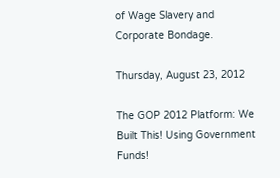of Wage Slavery and Corporate Bondage.

Thursday, August 23, 2012

The GOP 2012 Platform: We Built This! Using Government Funds!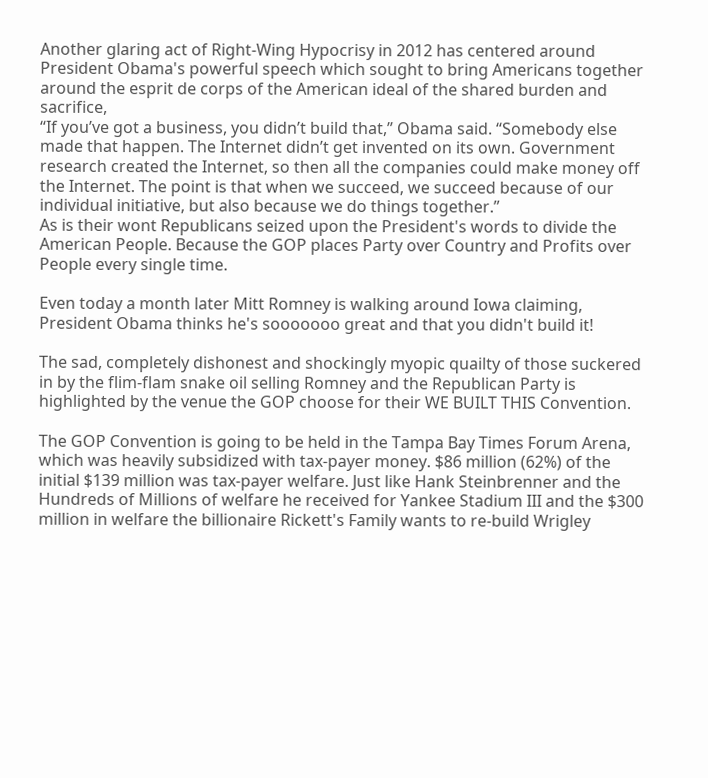Another glaring act of Right-Wing Hypocrisy in 2012 has centered around President Obama's powerful speech which sought to bring Americans together around the esprit de corps of the American ideal of the shared burden and sacrifice,
“If you’ve got a business, you didn’t build that,” Obama said. “Somebody else made that happen. The Internet didn’t get invented on its own. Government research created the Internet, so then all the companies could make money off the Internet. The point is that when we succeed, we succeed because of our individual initiative, but also because we do things together.”
As is their wont Republicans seized upon the President's words to divide the American People. Because the GOP places Party over Country and Profits over People every single time.

Even today a month later Mitt Romney is walking around Iowa claiming, President Obama thinks he's sooooooo great and that you didn't build it!

The sad, completely dishonest and shockingly myopic quailty of those suckered in by the flim-flam snake oil selling Romney and the Republican Party is highlighted by the venue the GOP choose for their WE BUILT THIS Convention.

The GOP Convention is going to be held in the Tampa Bay Times Forum Arena, which was heavily subsidized with tax-payer money. $86 million (62%) of the initial $139 million was tax-payer welfare. Just like Hank Steinbrenner and the Hundreds of Millions of welfare he received for Yankee Stadium III and the $300 million in welfare the billionaire Rickett's Family wants to re-build Wrigley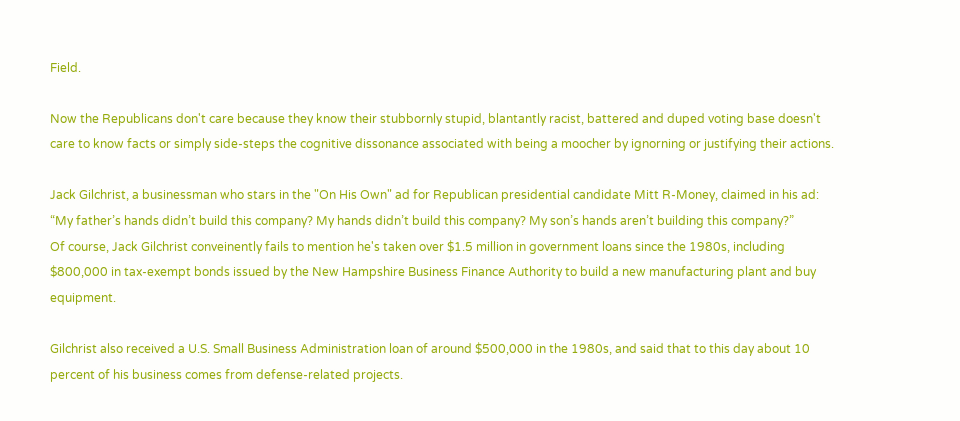Field.

Now the Republicans don't care because they know their stubbornly stupid, blantantly racist, battered and duped voting base doesn't care to know facts or simply side-steps the cognitive dissonance associated with being a moocher by ignorning or justifying their actions.

Jack Gilchrist, a businessman who stars in the "On His Own" ad for Republican presidential candidate Mitt R-Money, claimed in his ad:
“My father’s hands didn’t build this company? My hands didn’t build this company? My son’s hands aren’t building this company?”
Of course, Jack Gilchrist conveinently fails to mention he's taken over $1.5 million in government loans since the 1980s, including $800,000 in tax-exempt bonds issued by the New Hampshire Business Finance Authority to build a new manufacturing plant and buy equipment.

Gilchrist also received a U.S. Small Business Administration loan of around $500,000 in the 1980s, and said that to this day about 10 percent of his business comes from defense-related projects.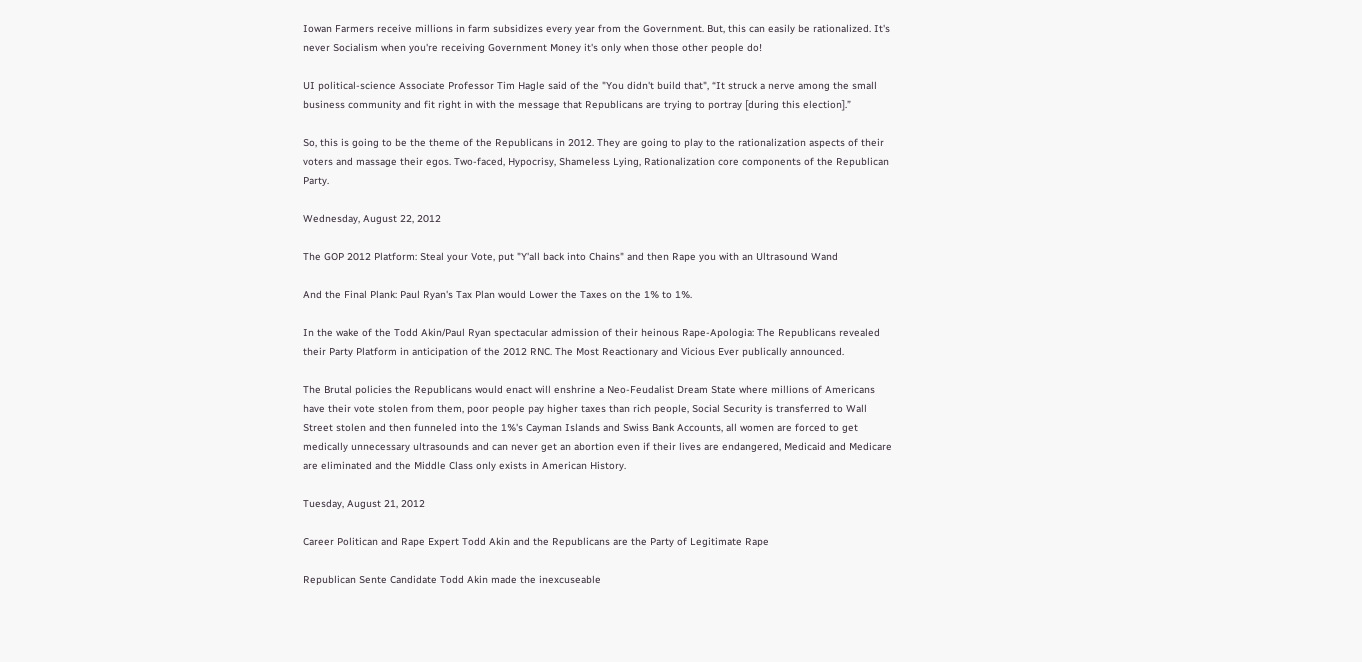Iowan Farmers receive millions in farm subsidizes every year from the Government. But, this can easily be rationalized. It's never Socialism when you're receiving Government Money it's only when those other people do!

UI political-science Associate Professor Tim Hagle said of the "You didn't build that", “It struck a nerve among the small business community and fit right in with the message that Republicans are trying to portray [during this election].”

So, this is going to be the theme of the Republicans in 2012. They are going to play to the rationalization aspects of their voters and massage their egos. Two-faced, Hypocrisy, Shameless Lying, Rationalization core components of the Republican Party.

Wednesday, August 22, 2012

The GOP 2012 Platform: Steal your Vote, put "Y'all back into Chains" and then Rape you with an Ultrasound Wand

And the Final Plank: Paul Ryan's Tax Plan would Lower the Taxes on the 1% to 1%.

In the wake of the Todd Akin/Paul Ryan spectacular admission of their heinous Rape-Apologia: The Republicans revealed their Party Platform in anticipation of the 2012 RNC. The Most Reactionary and Vicious Ever publically announced.

The Brutal policies the Republicans would enact will enshrine a Neo-Feudalist Dream State where millions of Americans have their vote stolen from them, poor people pay higher taxes than rich people, Social Security is transferred to Wall Street stolen and then funneled into the 1%'s Cayman Islands and Swiss Bank Accounts, all women are forced to get medically unnecessary ultrasounds and can never get an abortion even if their lives are endangered, Medicaid and Medicare are eliminated and the Middle Class only exists in American History.

Tuesday, August 21, 2012

Career Politican and Rape Expert Todd Akin and the Republicans are the Party of Legitimate Rape

Republican Sente Candidate Todd Akin made the inexcuseable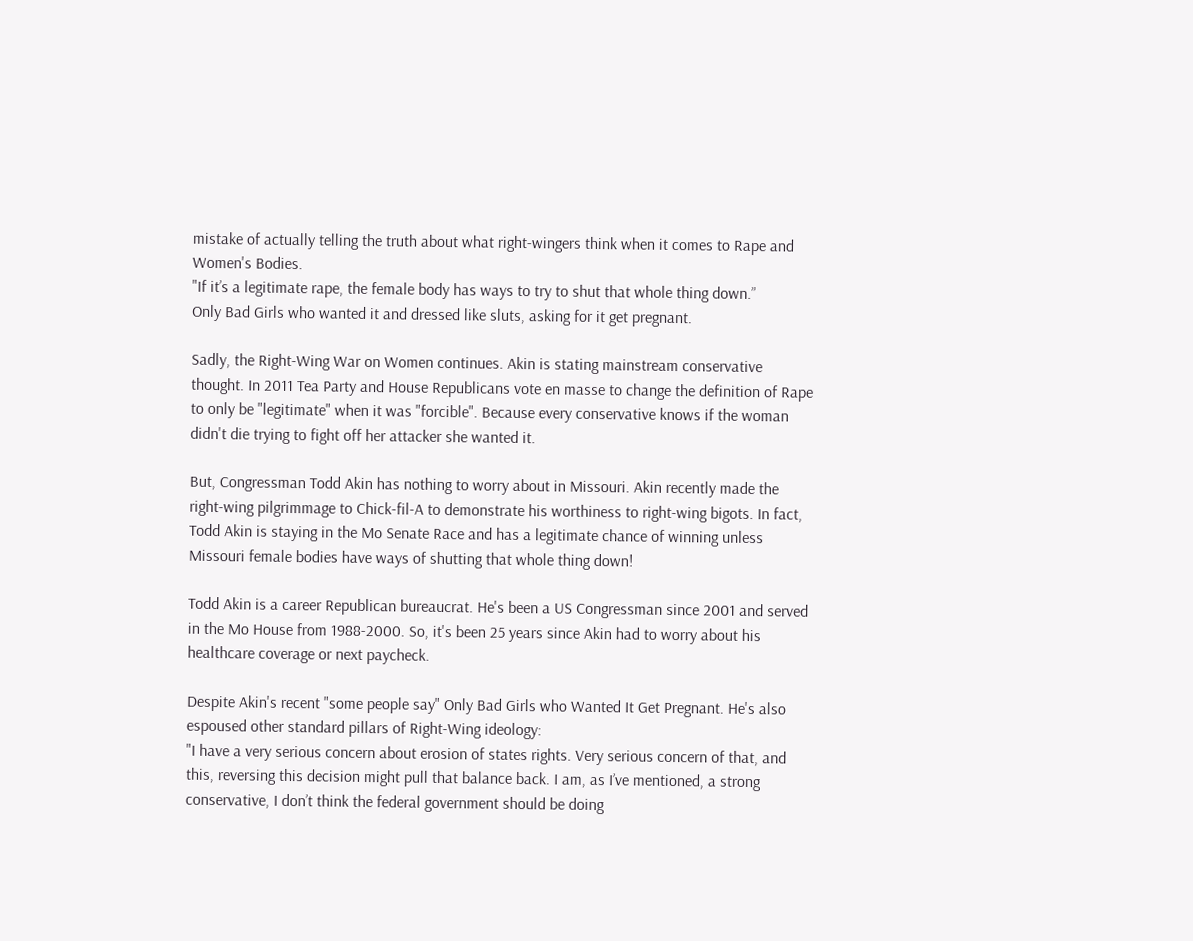mistake of actually telling the truth about what right-wingers think when it comes to Rape and Women's Bodies.
"If it’s a legitimate rape, the female body has ways to try to shut that whole thing down.”
Only Bad Girls who wanted it and dressed like sluts, asking for it get pregnant.

Sadly, the Right-Wing War on Women continues. Akin is stating mainstream conservative thought. In 2011 Tea Party and House Republicans vote en masse to change the definition of Rape to only be "legitimate" when it was "forcible". Because every conservative knows if the woman didn't die trying to fight off her attacker she wanted it.

But, Congressman Todd Akin has nothing to worry about in Missouri. Akin recently made the right-wing pilgrimmage to Chick-fil-A to demonstrate his worthiness to right-wing bigots. In fact, Todd Akin is staying in the Mo Senate Race and has a legitimate chance of winning unless Missouri female bodies have ways of shutting that whole thing down!

Todd Akin is a career Republican bureaucrat. He's been a US Congressman since 2001 and served in the Mo House from 1988-2000. So, it's been 25 years since Akin had to worry about his healthcare coverage or next paycheck.

Despite Akin's recent "some people say" Only Bad Girls who Wanted It Get Pregnant. He's also espoused other standard pillars of Right-Wing ideology:
"I have a very serious concern about erosion of states rights. Very serious concern of that, and this, reversing this decision might pull that balance back. I am, as I’ve mentioned, a strong conservative, I don’t think the federal government should be doing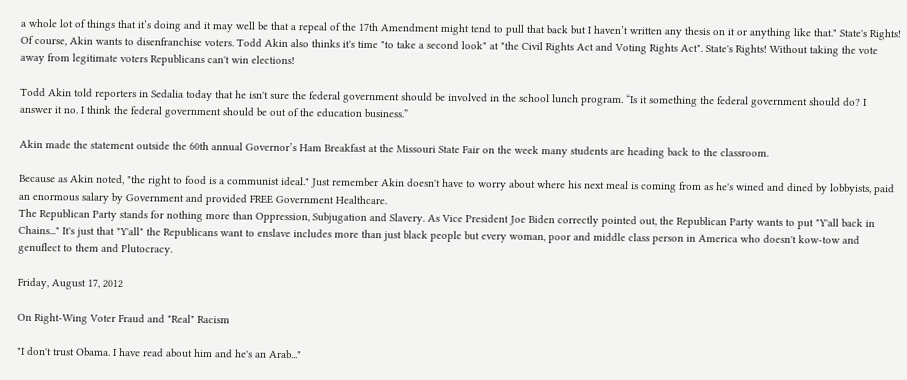a whole lot of things that it’s doing and it may well be that a repeal of the 17th Amendment might tend to pull that back but I haven’t written any thesis on it or anything like that." State's Rights! Of course, Akin wants to disenfranchise voters. Todd Akin also thinks it's time "to take a second look" at "the Civil Rights Act and Voting Rights Act". State's Rights! Without taking the vote away from legitimate voters Republicans can't win elections!

Todd Akin told reporters in Sedalia today that he isn't sure the federal government should be involved in the school lunch program. “Is it something the federal government should do? I answer it no. I think the federal government should be out of the education business.”

Akin made the statement outside the 60th annual Governor’s Ham Breakfast at the Missouri State Fair on the week many students are heading back to the classroom.

Because as Akin noted, "the right to food is a communist ideal." Just remember Akin doesn't have to worry about where his next meal is coming from as he's wined and dined by lobbyists, paid an enormous salary by Government and provided FREE Government Healthcare.
The Republican Party stands for nothing more than Oppression, Subjugation and Slavery. As Vice President Joe Biden correctly pointed out, the Republican Party wants to put "Y'all back in Chains..." It's just that "Y'all" the Republicans want to enslave includes more than just black people but every woman, poor and middle class person in America who doesn't kow-tow and genuflect to them and Plutocracy.

Friday, August 17, 2012

On Right-Wing Voter Fraud and "Real" Racism

"I don't trust Obama. I have read about him and he's an Arab..."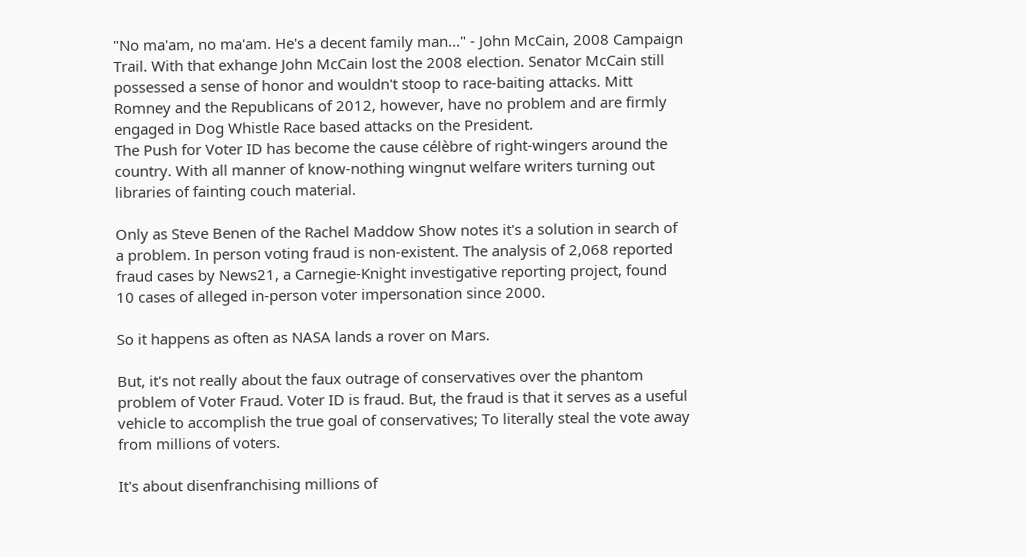"No ma'am, no ma'am. He's a decent family man..." - John McCain, 2008 Campaign Trail. With that exhange John McCain lost the 2008 election. Senator McCain still possessed a sense of honor and wouldn't stoop to race-baiting attacks. Mitt Romney and the Republicans of 2012, however, have no problem and are firmly engaged in Dog Whistle Race based attacks on the President.
The Push for Voter ID has become the cause célèbre of right-wingers around the country. With all manner of know-nothing wingnut welfare writers turning out libraries of fainting couch material.

Only as Steve Benen of the Rachel Maddow Show notes it's a solution in search of a problem. In person voting fraud is non-existent. The analysis of 2,068 reported fraud cases by News21, a Carnegie-Knight investigative reporting project, found 10 cases of alleged in-person voter impersonation since 2000.

So it happens as often as NASA lands a rover on Mars.

But, it's not really about the faux outrage of conservatives over the phantom problem of Voter Fraud. Voter ID is fraud. But, the fraud is that it serves as a useful vehicle to accomplish the true goal of conservatives; To literally steal the vote away from millions of voters.

It's about disenfranchising millions of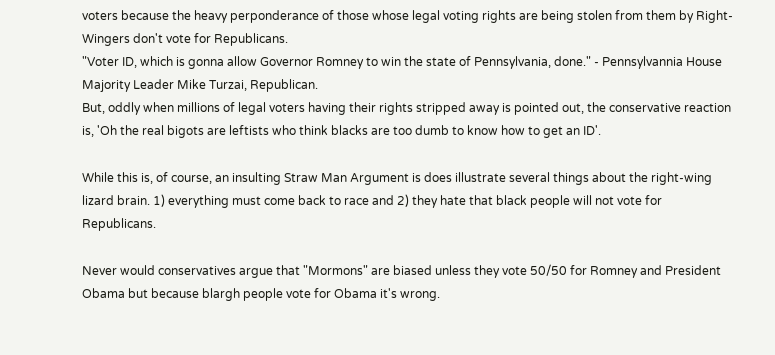voters because the heavy perponderance of those whose legal voting rights are being stolen from them by Right-Wingers don't vote for Republicans.
"Voter ID, which is gonna allow Governor Romney to win the state of Pennsylvania, done." - Pennsylvannia House Majority Leader Mike Turzai, Republican.
But, oddly when millions of legal voters having their rights stripped away is pointed out, the conservative reaction is, 'Oh the real bigots are leftists who think blacks are too dumb to know how to get an ID'.

While this is, of course, an insulting Straw Man Argument is does illustrate several things about the right-wing lizard brain. 1) everything must come back to race and 2) they hate that black people will not vote for Republicans.

Never would conservatives argue that "Mormons" are biased unless they vote 50/50 for Romney and President Obama but because blargh people vote for Obama it's wrong.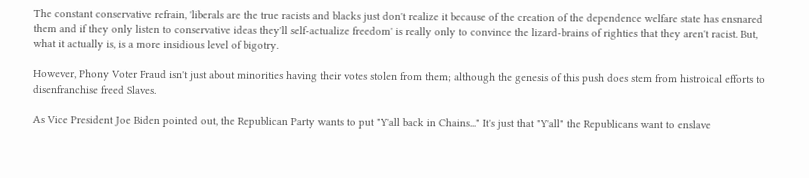The constant conservative refrain, 'liberals are the true racists and blacks just don't realize it because of the creation of the dependence welfare state has ensnared them and if they only listen to conservative ideas they'll self-actualize freedom' is really only to convince the lizard-brains of righties that they aren't racist. But, what it actually is, is a more insidious level of bigotry.

However, Phony Voter Fraud isn't just about minorities having their votes stolen from them; although the genesis of this push does stem from histroical efforts to disenfranchise freed Slaves.

As Vice President Joe Biden pointed out, the Republican Party wants to put "Y'all back in Chains..." It's just that "Y'all" the Republicans want to enslave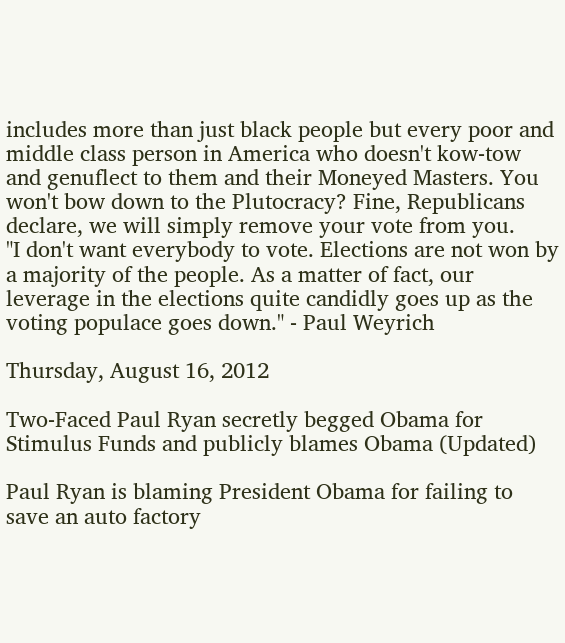includes more than just black people but every poor and middle class person in America who doesn't kow-tow and genuflect to them and their Moneyed Masters. You won't bow down to the Plutocracy? Fine, Republicans declare, we will simply remove your vote from you.
"I don't want everybody to vote. Elections are not won by a majority of the people. As a matter of fact, our leverage in the elections quite candidly goes up as the voting populace goes down." - Paul Weyrich

Thursday, August 16, 2012

Two-Faced Paul Ryan secretly begged Obama for Stimulus Funds and publicly blames Obama (Updated)

Paul Ryan is blaming President Obama for failing to save an auto factory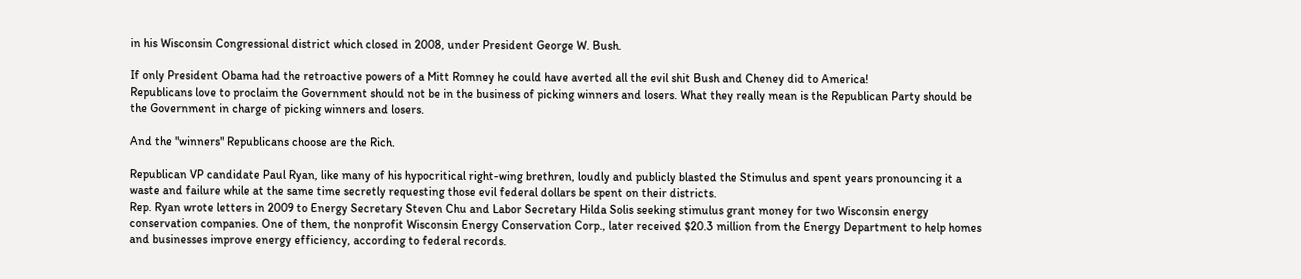in his Wisconsin Congressional district which closed in 2008, under President George W. Bush.

If only President Obama had the retroactive powers of a Mitt Romney he could have averted all the evil shit Bush and Cheney did to America!
Republicans love to proclaim the Government should not be in the business of picking winners and losers. What they really mean is the Republican Party should be the Government in charge of picking winners and losers.

And the "winners" Republicans choose are the Rich.

Republican VP candidate Paul Ryan, like many of his hypocritical right-wing brethren, loudly and publicly blasted the Stimulus and spent years pronouncing it a waste and failure while at the same time secretly requesting those evil federal dollars be spent on their districts.
Rep. Ryan wrote letters in 2009 to Energy Secretary Steven Chu and Labor Secretary Hilda Solis seeking stimulus grant money for two Wisconsin energy conservation companies. One of them, the nonprofit Wisconsin Energy Conservation Corp., later received $20.3 million from the Energy Department to help homes and businesses improve energy efficiency, according to federal records.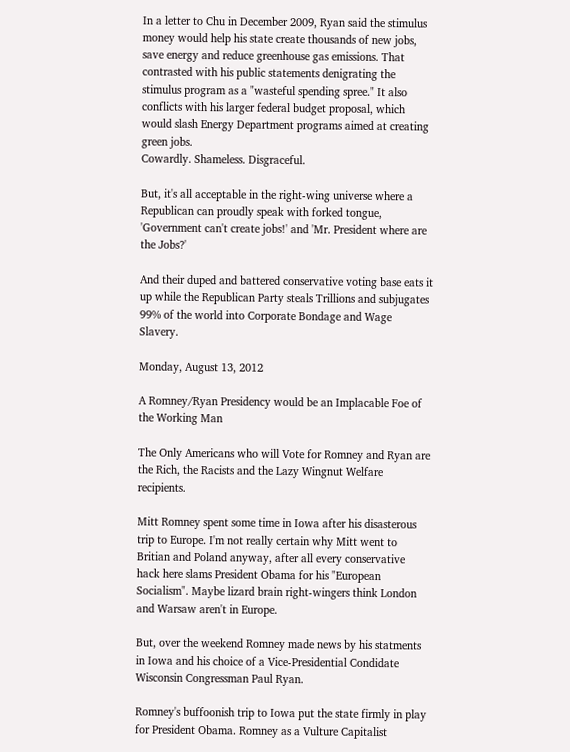In a letter to Chu in December 2009, Ryan said the stimulus money would help his state create thousands of new jobs, save energy and reduce greenhouse gas emissions. That contrasted with his public statements denigrating the stimulus program as a "wasteful spending spree." It also conflicts with his larger federal budget proposal, which would slash Energy Department programs aimed at creating green jobs.
Cowardly. Shameless. Disgraceful.

But, it's all acceptable in the right-wing universe where a Republican can proudly speak with forked tongue, 'Government can't create jobs!' and 'Mr. President where are the Jobs?'

And their duped and battered conservative voting base eats it up while the Republican Party steals Trillions and subjugates 99% of the world into Corporate Bondage and Wage Slavery.

Monday, August 13, 2012

A Romney/Ryan Presidency would be an Implacable Foe of the Working Man

The Only Americans who will Vote for Romney and Ryan are the Rich, the Racists and the Lazy Wingnut Welfare recipients.

Mitt Romney spent some time in Iowa after his disasterous trip to Europe. I'm not really certain why Mitt went to Britian and Poland anyway, after all every conservative hack here slams President Obama for his "European Socialism". Maybe lizard brain right-wingers think London and Warsaw aren't in Europe.

But, over the weekend Romney made news by his statments in Iowa and his choice of a Vice-Presidential Condidate Wisconsin Congressman Paul Ryan.

Romney's buffoonish trip to Iowa put the state firmly in play for President Obama. Romney as a Vulture Capitalist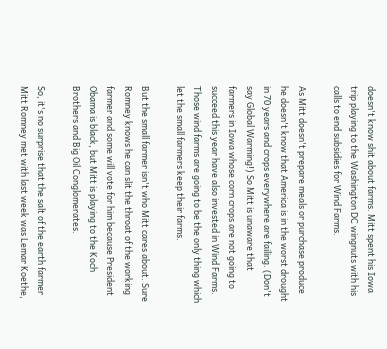doesn't know shit about farms. Mitt spent his Iowa trip playing to the Washington DC wingnuts with his calls to end subsidies for Wind Farms.

As Mitt doesn't prepare meals or purchase produce he doesn't know that America is in the worst drought in 70 years and crops everywhere are failing. (Don't say Global Warming!) So Mitt is unaware that farmers in Iowa whose corn crops are not going to succeed this year have also invested in Wind Farms. Those wind farms are going to be the only thing which let the small farmers keep their farms.

But the small farmer isn't who Mitt cares about. Sure Romney knows he can slit the throat of the working farmer and some will vote for him because President Obama is black, but Mitt is playing to the Koch Brothers and Big Oil Conglomerates.

So, it's no surprise that the salt of the earth farmer Mitt Romney met with last week was Lemar Koethe,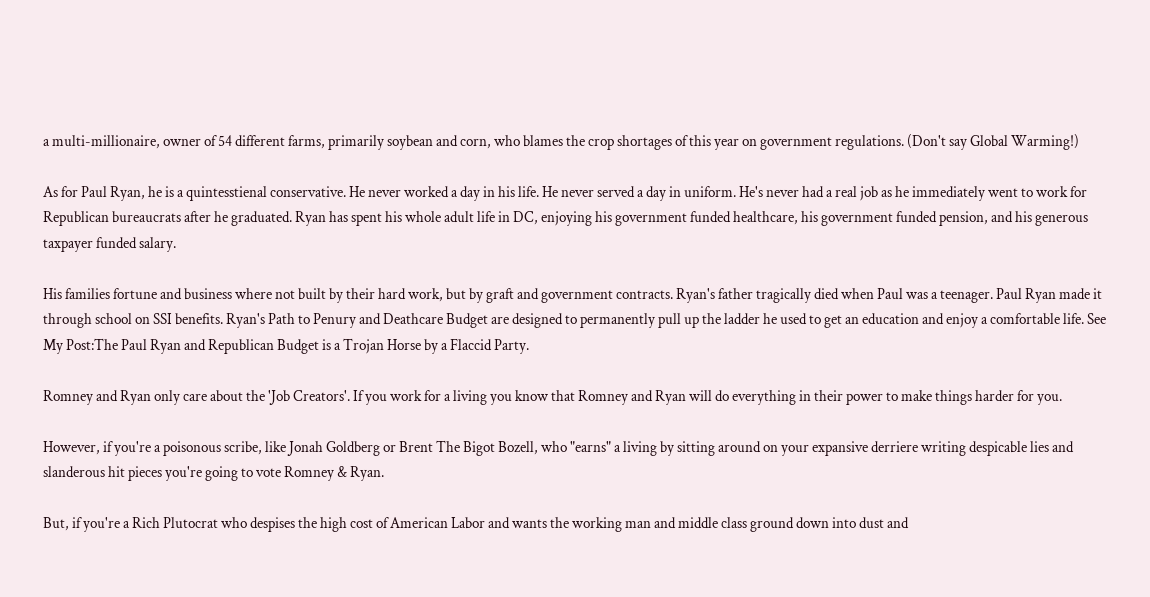a multi-millionaire, owner of 54 different farms, primarily soybean and corn, who blames the crop shortages of this year on government regulations. (Don't say Global Warming!)

As for Paul Ryan, he is a quintesstienal conservative. He never worked a day in his life. He never served a day in uniform. He's never had a real job as he immediately went to work for Republican bureaucrats after he graduated. Ryan has spent his whole adult life in DC, enjoying his government funded healthcare, his government funded pension, and his generous taxpayer funded salary.

His families fortune and business where not built by their hard work, but by graft and government contracts. Ryan's father tragically died when Paul was a teenager. Paul Ryan made it through school on SSI benefits. Ryan's Path to Penury and Deathcare Budget are designed to permanently pull up the ladder he used to get an education and enjoy a comfortable life. See My Post:The Paul Ryan and Republican Budget is a Trojan Horse by a Flaccid Party.

Romney and Ryan only care about the 'Job Creators'. If you work for a living you know that Romney and Ryan will do everything in their power to make things harder for you.

However, if you're a poisonous scribe, like Jonah Goldberg or Brent The Bigot Bozell, who "earns" a living by sitting around on your expansive derriere writing despicable lies and slanderous hit pieces you're going to vote Romney & Ryan.

But, if you're a Rich Plutocrat who despises the high cost of American Labor and wants the working man and middle class ground down into dust and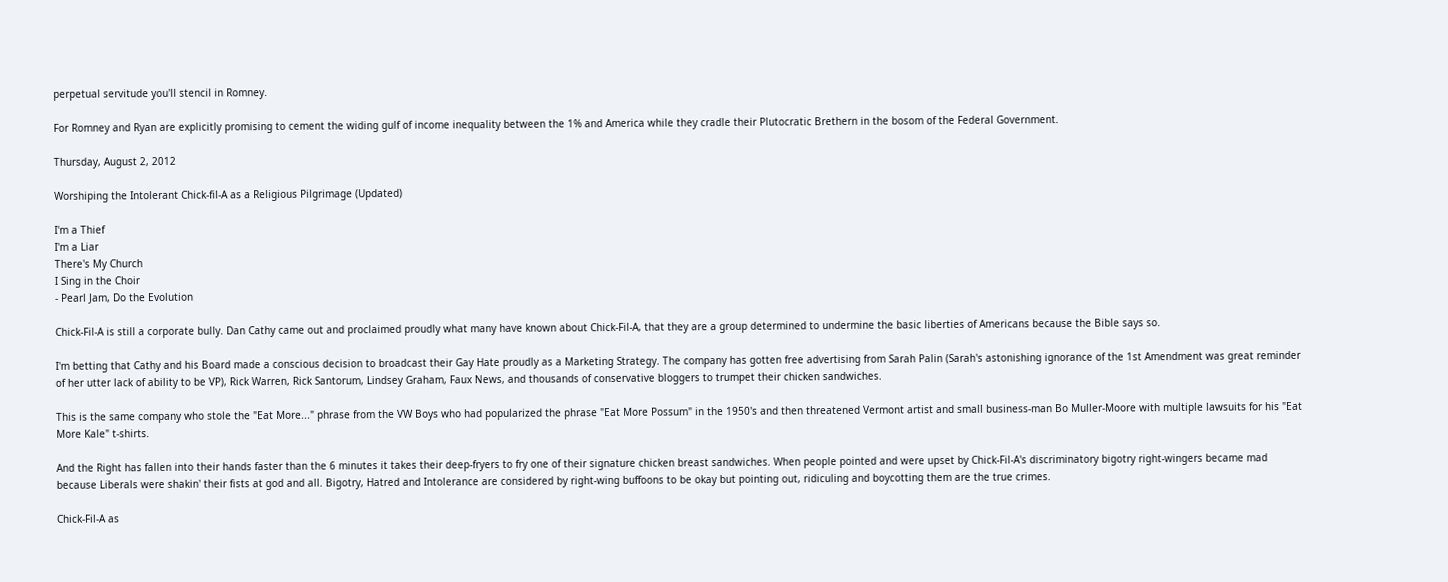perpetual servitude you'll stencil in Romney.

For Romney and Ryan are explicitly promising to cement the widing gulf of income inequality between the 1% and America while they cradle their Plutocratic Brethern in the bosom of the Federal Government.

Thursday, August 2, 2012

Worshiping the Intolerant Chick-fil-A as a Religious Pilgrimage (Updated)

I'm a Thief
I'm a Liar
There's My Church
I Sing in the Choir
- Pearl Jam, Do the Evolution

Chick-Fil-A is still a corporate bully. Dan Cathy came out and proclaimed proudly what many have known about Chick-Fil-A, that they are a group determined to undermine the basic liberties of Americans because the Bible says so.

I'm betting that Cathy and his Board made a conscious decision to broadcast their Gay Hate proudly as a Marketing Strategy. The company has gotten free advertising from Sarah Palin (Sarah's astonishing ignorance of the 1st Amendment was great reminder of her utter lack of ability to be VP), Rick Warren, Rick Santorum, Lindsey Graham, Faux News, and thousands of conservative bloggers to trumpet their chicken sandwiches.

This is the same company who stole the "Eat More..." phrase from the VW Boys who had popularized the phrase "Eat More Possum" in the 1950's and then threatened Vermont artist and small business-man Bo Muller-Moore with multiple lawsuits for his "Eat More Kale" t-shirts.

And the Right has fallen into their hands faster than the 6 minutes it takes their deep-fryers to fry one of their signature chicken breast sandwiches. When people pointed and were upset by Chick-Fil-A's discriminatory bigotry right-wingers became mad because Liberals were shakin' their fists at god and all. Bigotry, Hatred and Intolerance are considered by right-wing buffoons to be okay but pointing out, ridiculing and boycotting them are the true crimes.

Chick-Fil-A as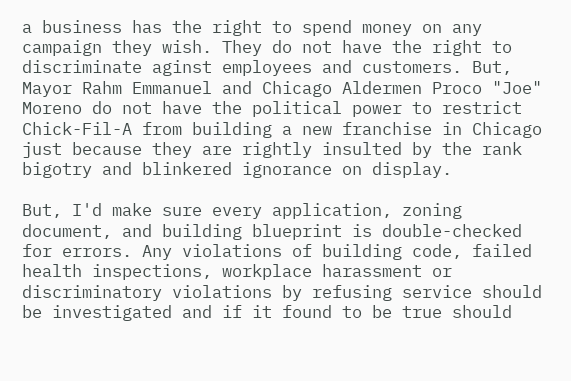a business has the right to spend money on any campaign they wish. They do not have the right to discriminate aginst employees and customers. But, Mayor Rahm Emmanuel and Chicago Aldermen Proco "Joe" Moreno do not have the political power to restrict Chick-Fil-A from building a new franchise in Chicago just because they are rightly insulted by the rank bigotry and blinkered ignorance on display.

But, I'd make sure every application, zoning document, and building blueprint is double-checked for errors. Any violations of building code, failed health inspections, workplace harassment or discriminatory violations by refusing service should be investigated and if it found to be true should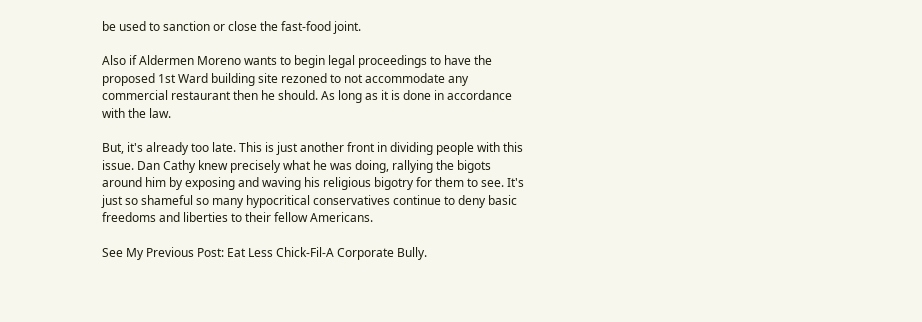be used to sanction or close the fast-food joint.

Also if Aldermen Moreno wants to begin legal proceedings to have the proposed 1st Ward building site rezoned to not accommodate any commercial restaurant then he should. As long as it is done in accordance with the law.

But, it's already too late. This is just another front in dividing people with this issue. Dan Cathy knew precisely what he was doing, rallying the bigots around him by exposing and waving his religious bigotry for them to see. It's just so shameful so many hypocritical conservatives continue to deny basic freedoms and liberties to their fellow Americans.

See My Previous Post: Eat Less Chick-Fil-A Corporate Bully.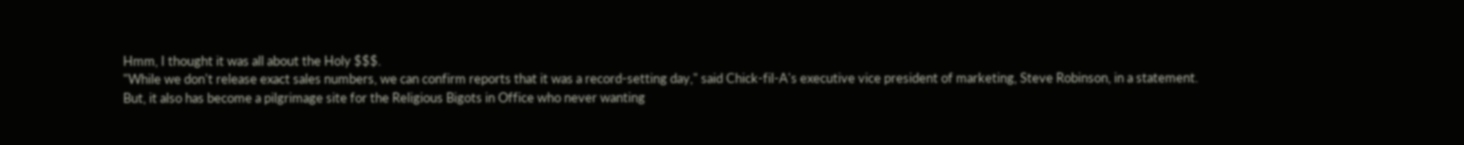Hmm, I thought it was all about the Holy $$$.
"While we don't release exact sales numbers, we can confirm reports that it was a record-setting day," said Chick-fil-A's executive vice president of marketing, Steve Robinson, in a statement.
But, it also has become a pilgrimage site for the Religious Bigots in Office who never wanting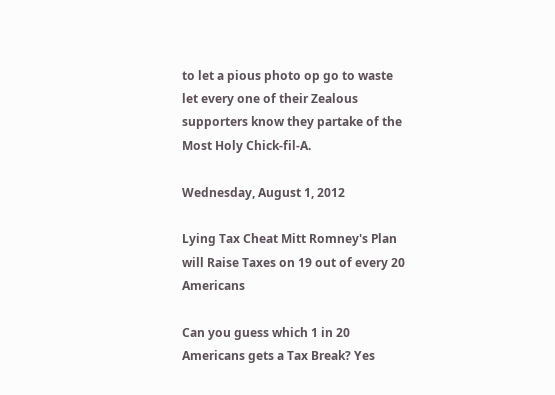to let a pious photo op go to waste let every one of their Zealous supporters know they partake of the Most Holy Chick-fil-A.

Wednesday, August 1, 2012

Lying Tax Cheat Mitt Romney's Plan will Raise Taxes on 19 out of every 20 Americans

Can you guess which 1 in 20 Americans gets a Tax Break? Yes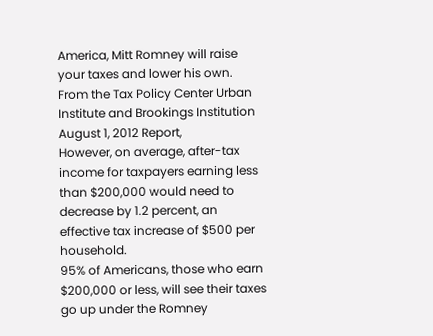America, Mitt Romney will raise your taxes and lower his own. From the Tax Policy Center Urban Institute and Brookings Institution August 1, 2012 Report,
However, on average, after-tax income for taxpayers earning less than $200,000 would need to decrease by 1.2 percent, an effective tax increase of $500 per household.
95% of Americans, those who earn $200,000 or less, will see their taxes go up under the Romney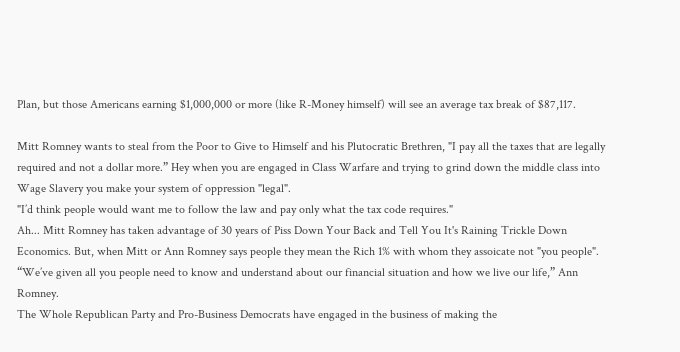Plan, but those Americans earning $1,000,000 or more (like R-Money himself) will see an average tax break of $87,117.

Mitt Romney wants to steal from the Poor to Give to Himself and his Plutocratic Brethren, "I pay all the taxes that are legally required and not a dollar more.” Hey when you are engaged in Class Warfare and trying to grind down the middle class into Wage Slavery you make your system of oppression "legal".
"I’d think people would want me to follow the law and pay only what the tax code requires."
Ah... Mitt Romney has taken advantage of 30 years of Piss Down Your Back and Tell You It's Raining Trickle Down Economics. But, when Mitt or Ann Romney says people they mean the Rich 1% with whom they assoicate not "you people".
“We’ve given all you people need to know and understand about our financial situation and how we live our life,” Ann Romney.
The Whole Republican Party and Pro-Business Democrats have engaged in the business of making the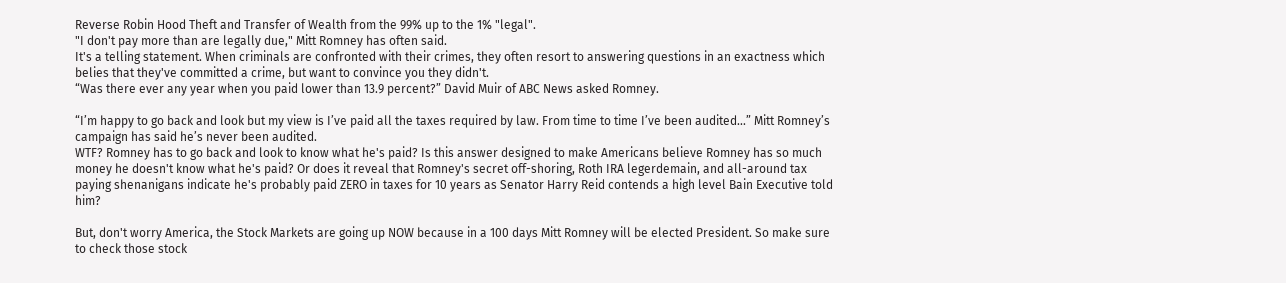Reverse Robin Hood Theft and Transfer of Wealth from the 99% up to the 1% "legal".
"I don't pay more than are legally due," Mitt Romney has often said.
It's a telling statement. When criminals are confronted with their crimes, they often resort to answering questions in an exactness which belies that they've committed a crime, but want to convince you they didn't.
“Was there ever any year when you paid lower than 13.9 percent?” David Muir of ABC News asked Romney.

“I’m happy to go back and look but my view is I’ve paid all the taxes required by law. From time to time I’ve been audited...” Mitt Romney’s campaign has said he’s never been audited.
WTF? Romney has to go back and look to know what he's paid? Is this answer designed to make Americans believe Romney has so much money he doesn't know what he's paid? Or does it reveal that Romney's secret off-shoring, Roth IRA legerdemain, and all-around tax paying shenanigans indicate he's probably paid ZERO in taxes for 10 years as Senator Harry Reid contends a high level Bain Executive told him?

But, don't worry America, the Stock Markets are going up NOW because in a 100 days Mitt Romney will be elected President. So make sure to check those stock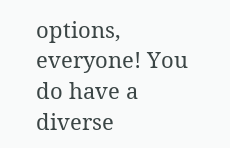options, everyone! You do have a diverse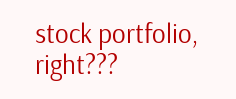stock portfolio, right???